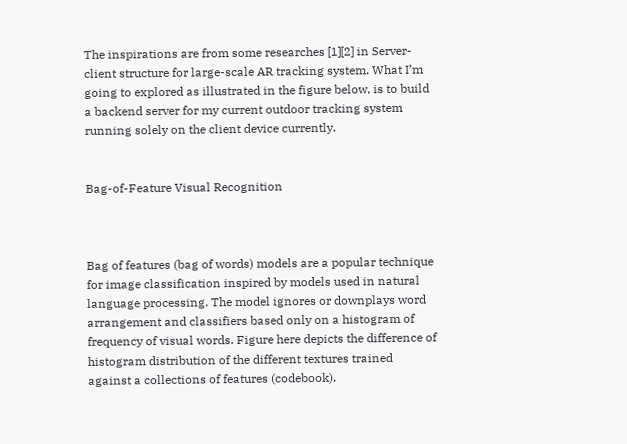The inspirations are from some researches [1][2] in Server-client structure for large-scale AR tracking system. What I’m going to explored as illustrated in the figure below, is to build a backend server for my current outdoor tracking system running solely on the client device currently.


Bag-of-Feature Visual Recognition



Bag of features (bag of words) models are a popular technique for image classification inspired by models used in natural language processing. The model ignores or downplays word arrangement and classifiers based only on a histogram of frequency of visual words. Figure here depicts the difference of histogram distribution of the different textures trained against a collections of features (codebook).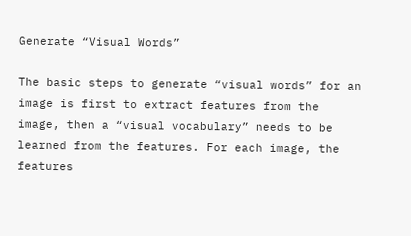Generate “Visual Words”

The basic steps to generate “visual words” for an image is first to extract features from the image, then a “visual vocabulary” needs to be learned from the features. For each image, the features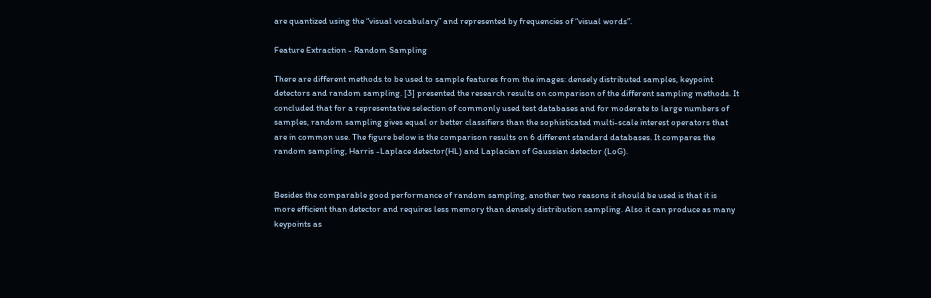are quantized using the “visual vocabulary” and represented by frequencies of “visual words”.

Feature Extraction - Random Sampling

There are different methods to be used to sample features from the images: densely distributed samples, keypoint detectors and random sampling. [3] presented the research results on comparison of the different sampling methods. It concluded that for a representative selection of commonly used test databases and for moderate to large numbers of samples, random sampling gives equal or better classifiers than the sophisticated multi-scale interest operators that are in common use. The figure below is the comparison results on 6 different standard databases. It compares the random sampling, Harris -Laplace detector(HL) and Laplacian of Gaussian detector (LoG).


Besides the comparable good performance of random sampling, another two reasons it should be used is that it is more efficient than detector and requires less memory than densely distribution sampling. Also it can produce as many keypoints as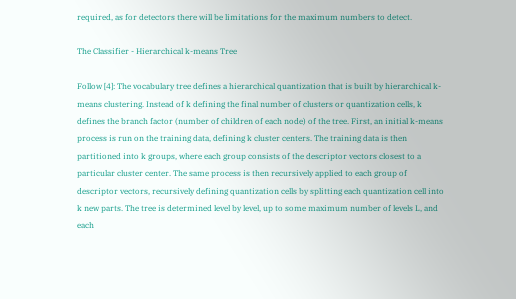required, as for detectors there will be limitations for the maximum numbers to detect.

The Classifier - Hierarchical k-means Tree

Follow [4]: The vocabulary tree defines a hierarchical quantization that is built by hierarchical k-means clustering. Instead of k defining the final number of clusters or quantization cells, k defines the branch factor (number of children of each node) of the tree. First, an initial k-means process is run on the training data, defining k cluster centers. The training data is then partitioned into k groups, where each group consists of the descriptor vectors closest to a particular cluster center. The same process is then recursively applied to each group of descriptor vectors, recursively defining quantization cells by splitting each quantization cell into k new parts. The tree is determined level by level, up to some maximum number of levels L, and each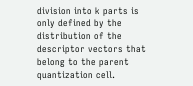division into k parts is only defined by the distribution of the descriptor vectors that belong to the parent quantization cell.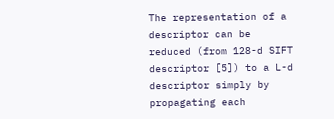The representation of a descriptor can be reduced (from 128-d SIFT descriptor [5]) to a L-d descriptor simply by propagating each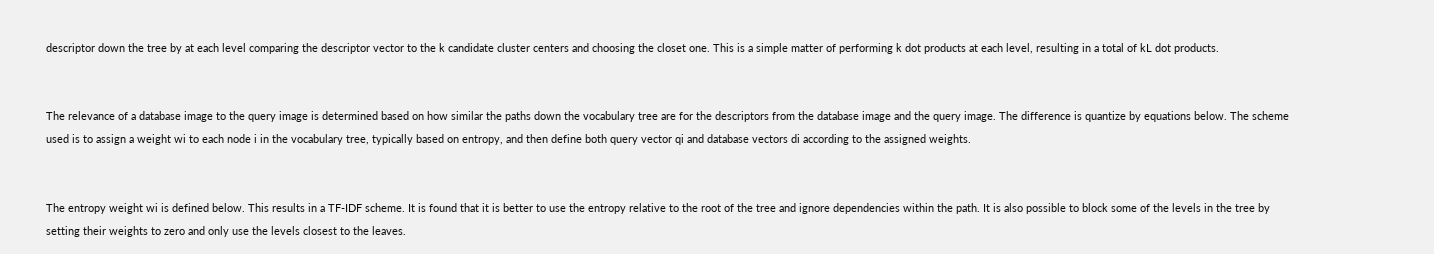descriptor down the tree by at each level comparing the descriptor vector to the k candidate cluster centers and choosing the closet one. This is a simple matter of performing k dot products at each level, resulting in a total of kL dot products.


The relevance of a database image to the query image is determined based on how similar the paths down the vocabulary tree are for the descriptors from the database image and the query image. The difference is quantize by equations below. The scheme used is to assign a weight wi to each node i in the vocabulary tree, typically based on entropy, and then define both query vector qi and database vectors di according to the assigned weights.


The entropy weight wi is defined below. This results in a TF-IDF scheme. It is found that it is better to use the entropy relative to the root of the tree and ignore dependencies within the path. It is also possible to block some of the levels in the tree by setting their weights to zero and only use the levels closest to the leaves.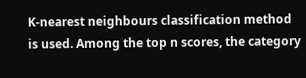K-nearest neighbours classification method is used. Among the top n scores, the category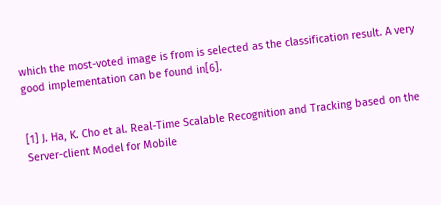which the most-voted image is from is selected as the classification result. A very good implementation can be found in[6].


[1] J. Ha, K. Cho et al. Real-Time Scalable Recognition and Tracking based on the Server-client Model for Mobile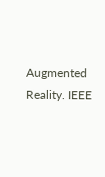Augmented Reality. IEEE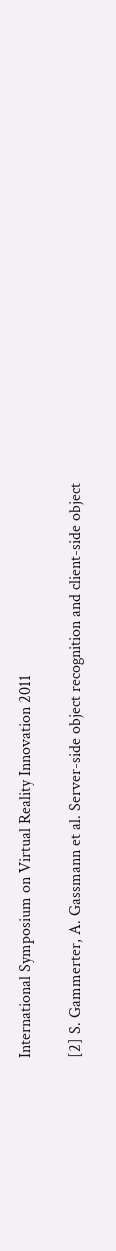International Symposium on Virtual Reality Innovation 2011

[2] S. Gammerter, A. Gassmann et al. Server-side object recognition and client-side object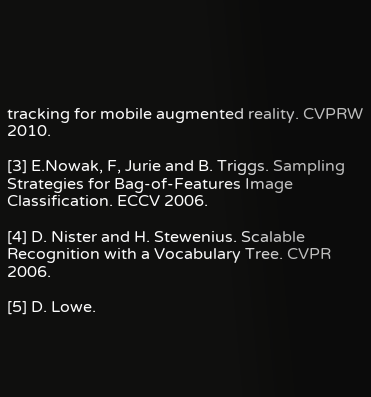tracking for mobile augmented reality. CVPRW 2010.

[3] E.Nowak, F, Jurie and B. Triggs. Sampling Strategies for Bag-of-Features Image Classification. ECCV 2006.

[4] D. Nister and H. Stewenius. Scalable Recognition with a Vocabulary Tree. CVPR 2006.

[5] D. Lowe.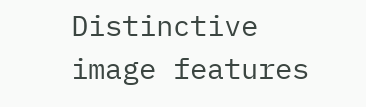Distinctive image features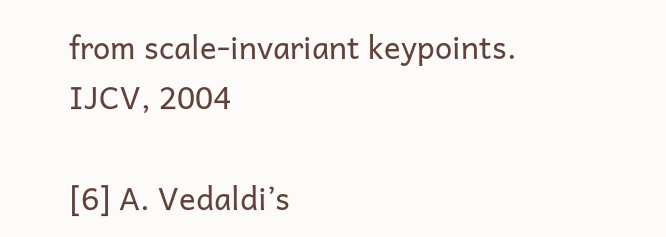from scale-invariant keypoints. IJCV, 2004

[6] A. Vedaldi’s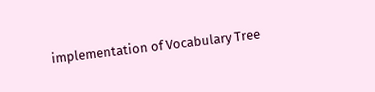implementation of Vocabulary Tree